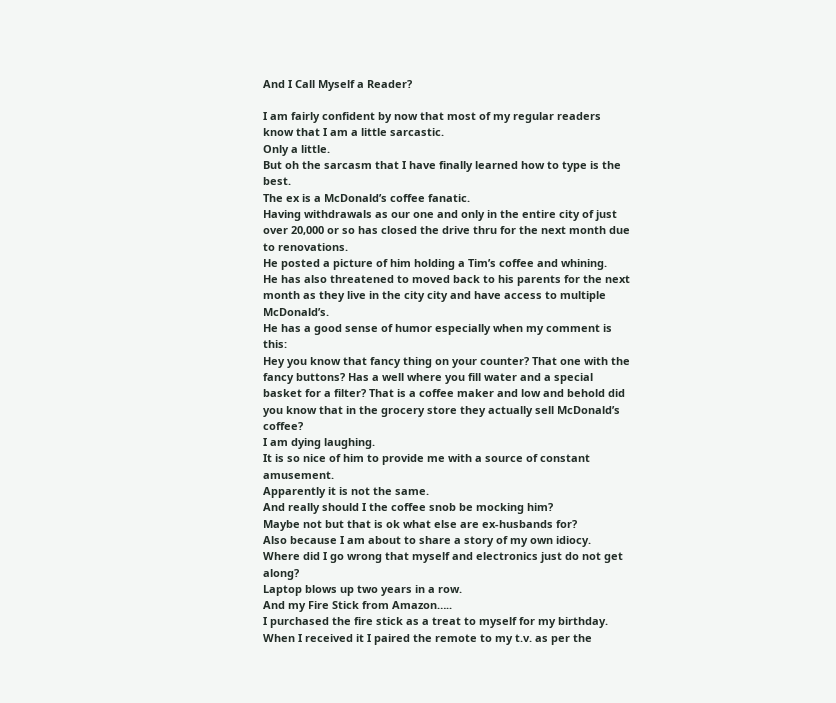And I Call Myself a Reader?

I am fairly confident by now that most of my regular readers know that I am a little sarcastic.
Only a little.
But oh the sarcasm that I have finally learned how to type is the best.
The ex is a McDonald’s coffee fanatic.
Having withdrawals as our one and only in the entire city of just over 20,000 or so has closed the drive thru for the next month due to renovations.
He posted a picture of him holding a Tim’s coffee and whining.
He has also threatened to moved back to his parents for the next month as they live in the city city and have access to multiple McDonald’s.
He has a good sense of humor especially when my comment is this:
Hey you know that fancy thing on your counter? That one with the fancy buttons? Has a well where you fill water and a special basket for a filter? That is a coffee maker and low and behold did you know that in the grocery store they actually sell McDonald’s coffee?
I am dying laughing.
It is so nice of him to provide me with a source of constant amusement.
Apparently it is not the same.
And really should I the coffee snob be mocking him?
Maybe not but that is ok what else are ex-husbands for?
Also because I am about to share a story of my own idiocy.
Where did I go wrong that myself and electronics just do not get along?
Laptop blows up two years in a row.
And my Fire Stick from Amazon…..
I purchased the fire stick as a treat to myself for my birthday.
When I received it I paired the remote to my t.v. as per the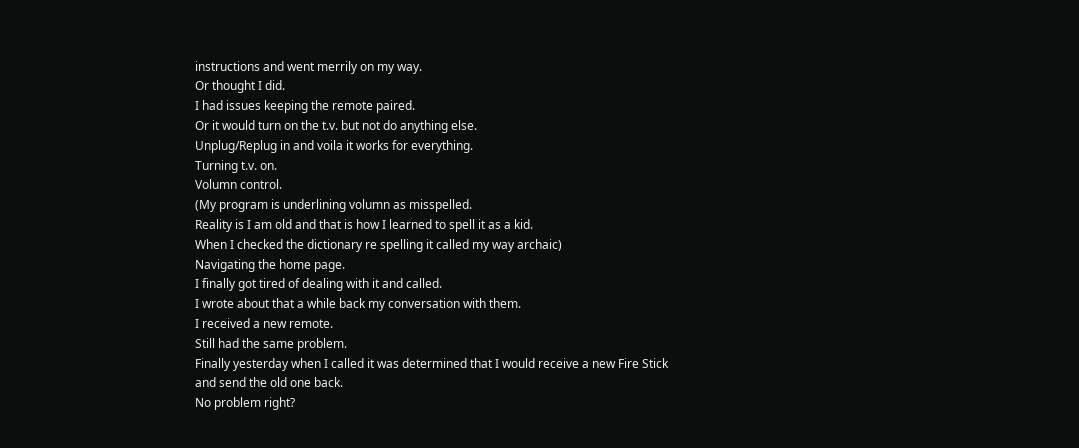instructions and went merrily on my way.
Or thought I did.
I had issues keeping the remote paired.
Or it would turn on the t.v. but not do anything else.
Unplug/Replug in and voila it works for everything.
Turning t.v. on.
Volumn control.
(My program is underlining volumn as misspelled.
Reality is I am old and that is how I learned to spell it as a kid.
When I checked the dictionary re spelling it called my way archaic)
Navigating the home page.
I finally got tired of dealing with it and called.
I wrote about that a while back my conversation with them.
I received a new remote.
Still had the same problem.
Finally yesterday when I called it was determined that I would receive a new Fire Stick and send the old one back.
No problem right?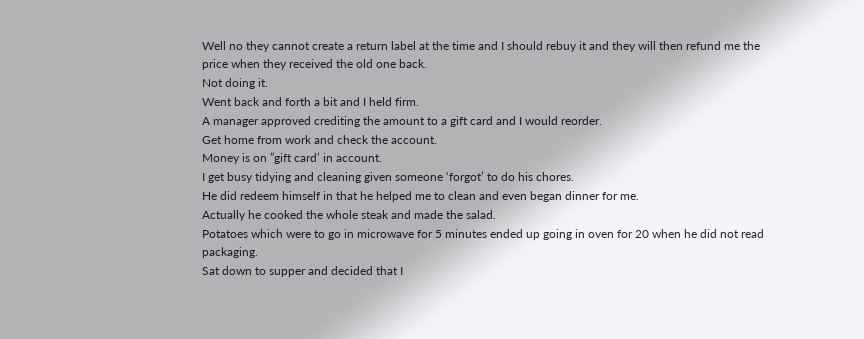Well no they cannot create a return label at the time and I should rebuy it and they will then refund me the price when they received the old one back.
Not doing it.
Went back and forth a bit and I held firm.
A manager approved crediting the amount to a gift card and I would reorder.
Get home from work and check the account.
Money is on ”gift card’ in account.
I get busy tidying and cleaning given someone ‘forgot’ to do his chores.
He did redeem himself in that he helped me to clean and even began dinner for me.
Actually he cooked the whole steak and made the salad.
Potatoes which were to go in microwave for 5 minutes ended up going in oven for 20 when he did not read packaging.
Sat down to supper and decided that I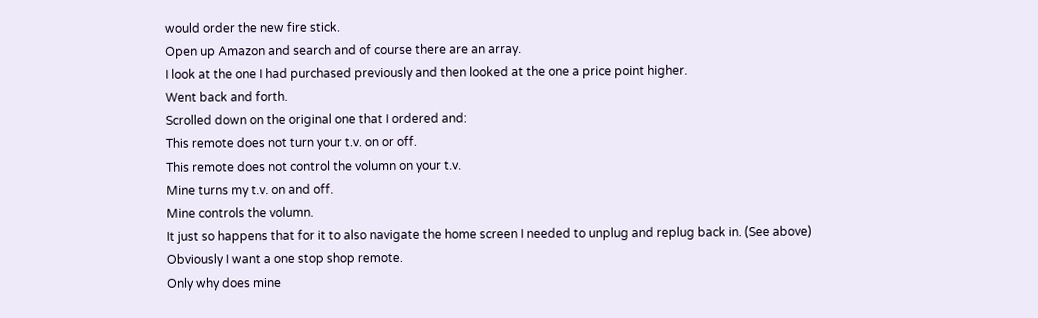would order the new fire stick.
Open up Amazon and search and of course there are an array.
I look at the one I had purchased previously and then looked at the one a price point higher.
Went back and forth.
Scrolled down on the original one that I ordered and:
This remote does not turn your t.v. on or off.
This remote does not control the volumn on your t.v.
Mine turns my t.v. on and off.
Mine controls the volumn.
It just so happens that for it to also navigate the home screen I needed to unplug and replug back in. (See above)
Obviously I want a one stop shop remote.
Only why does mine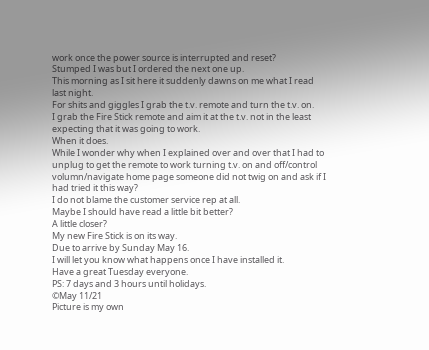work once the power source is interrupted and reset?
Stumped I was but I ordered the next one up.
This morning as I sit here it suddenly dawns on me what I read last night.
For shits and giggles I grab the t.v. remote and turn the t.v. on.
I grab the Fire Stick remote and aim it at the t.v. not in the least expecting that it was going to work.
When it does.
While I wonder why when I explained over and over that I had to unplug to get the remote to work turning t.v. on and off/control volumn/navigate home page someone did not twig on and ask if I had tried it this way?
I do not blame the customer service rep at all.
Maybe I should have read a little bit better?
A little closer?
My new Fire Stick is on its way.
Due to arrive by Sunday May 16.
I will let you know what happens once I have installed it.
Have a great Tuesday everyone.
PS: 7 days and 3 hours until holidays.
©May 11/21
Picture is my own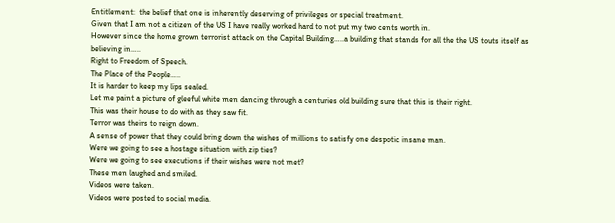Entitlement:  the belief that one is inherently deserving of privileges or special treatment.
Given that I am not a citizen of the US I have really worked hard to not put my two cents worth in.
However since the home grown terrorist attack on the Capital Building…..a building that stands for all the the US touts itself as believing in…..
Right to Freedom of Speech.
The Place of the People…..
It is harder to keep my lips sealed.
Let me paint a picture of gleeful white men dancing through a centuries old building sure that this is their right.
This was their house to do with as they saw fit.
Terror was theirs to reign down.
A sense of power that they could bring down the wishes of millions to satisfy one despotic insane man.
Were we going to see a hostage situation with zip ties?
Were we going to see executions if their wishes were not met?
These men laughed and smiled.
Videos were taken.
Videos were posted to social media.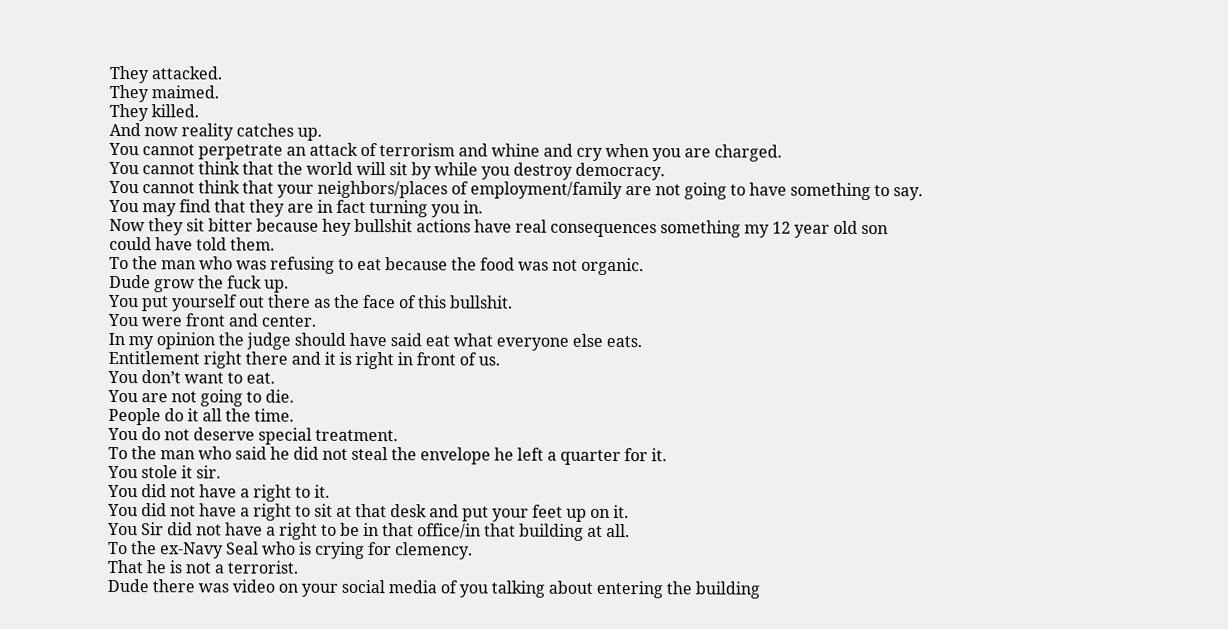They attacked.
They maimed.
They killed.
And now reality catches up.
You cannot perpetrate an attack of terrorism and whine and cry when you are charged.
You cannot think that the world will sit by while you destroy democracy.
You cannot think that your neighbors/places of employment/family are not going to have something to say.
You may find that they are in fact turning you in.
Now they sit bitter because hey bullshit actions have real consequences something my 12 year old son could have told them.
To the man who was refusing to eat because the food was not organic.
Dude grow the fuck up.
You put yourself out there as the face of this bullshit.
You were front and center.
In my opinion the judge should have said eat what everyone else eats.
Entitlement right there and it is right in front of us.
You don’t want to eat.
You are not going to die.
People do it all the time.
You do not deserve special treatment.
To the man who said he did not steal the envelope he left a quarter for it.
You stole it sir.
You did not have a right to it.
You did not have a right to sit at that desk and put your feet up on it.
You Sir did not have a right to be in that office/in that building at all.
To the ex-Navy Seal who is crying for clemency.
That he is not a terrorist.
Dude there was video on your social media of you talking about entering the building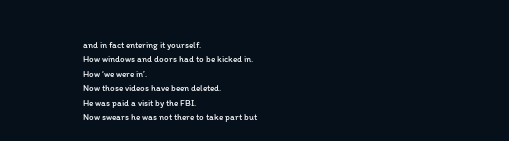and in fact entering it yourself.
How windows and doors had to be kicked in.
How ‘we were in’.
Now those videos have been deleted.
He was paid a visit by the FBI.
Now swears he was not there to take part but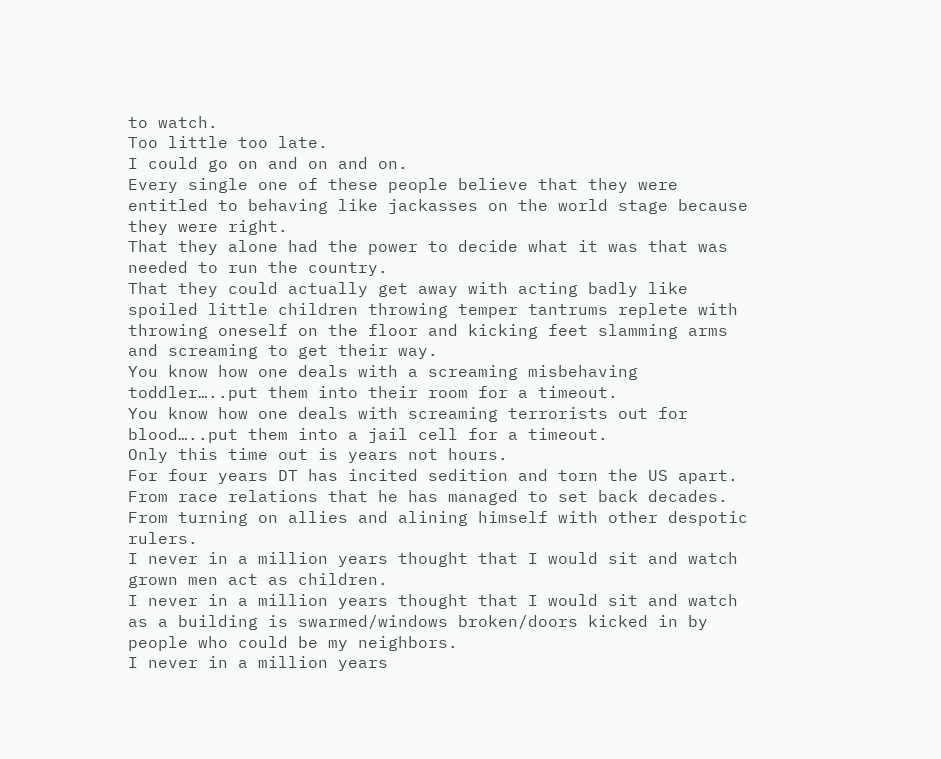to watch.
Too little too late.
I could go on and on and on.
Every single one of these people believe that they were entitled to behaving like jackasses on the world stage because they were right.
That they alone had the power to decide what it was that was needed to run the country.
That they could actually get away with acting badly like spoiled little children throwing temper tantrums replete with throwing oneself on the floor and kicking feet slamming arms and screaming to get their way.
You know how one deals with a screaming misbehaving toddler…..put them into their room for a timeout.
You know how one deals with screaming terrorists out for blood…..put them into a jail cell for a timeout.
Only this time out is years not hours.
For four years DT has incited sedition and torn the US apart.
From race relations that he has managed to set back decades.
From turning on allies and alining himself with other despotic rulers.
I never in a million years thought that I would sit and watch grown men act as children.
I never in a million years thought that I would sit and watch as a building is swarmed/windows broken/doors kicked in by people who could be my neighbors.
I never in a million years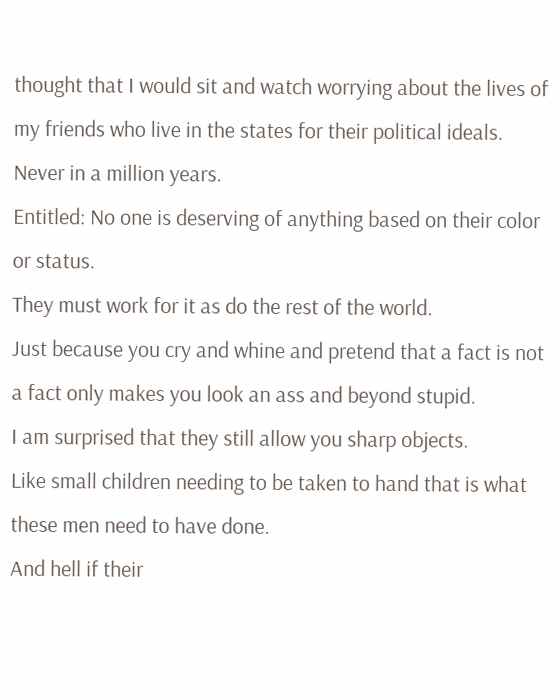thought that I would sit and watch worrying about the lives of my friends who live in the states for their political ideals.
Never in a million years.
Entitled: No one is deserving of anything based on their color or status.
They must work for it as do the rest of the world.
Just because you cry and whine and pretend that a fact is not a fact only makes you look an ass and beyond stupid.
I am surprised that they still allow you sharp objects.
Like small children needing to be taken to hand that is what these men need to have done.
And hell if their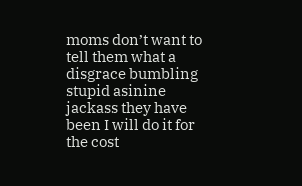moms don’t want to tell them what a disgrace bumbling stupid asinine jackass they have been I will do it for the cost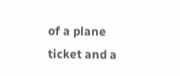of a plane ticket and a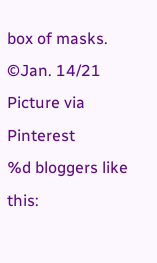box of masks.
©Jan. 14/21
Picture via Pinterest
%d bloggers like this: